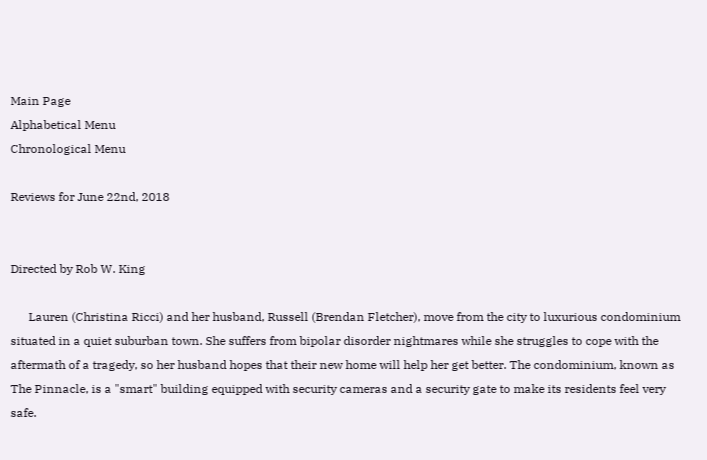Main Page
Alphabetical Menu
Chronological Menu

Reviews for June 22nd, 2018


Directed by Rob W. King

      Lauren (Christina Ricci) and her husband, Russell (Brendan Fletcher), move from the city to luxurious condominium situated in a quiet suburban town. She suffers from bipolar disorder nightmares while she struggles to cope with the aftermath of a tragedy, so her husband hopes that their new home will help her get better. The condominium, known as The Pinnacle, is a "smart" building equipped with security cameras and a security gate to make its residents feel very safe.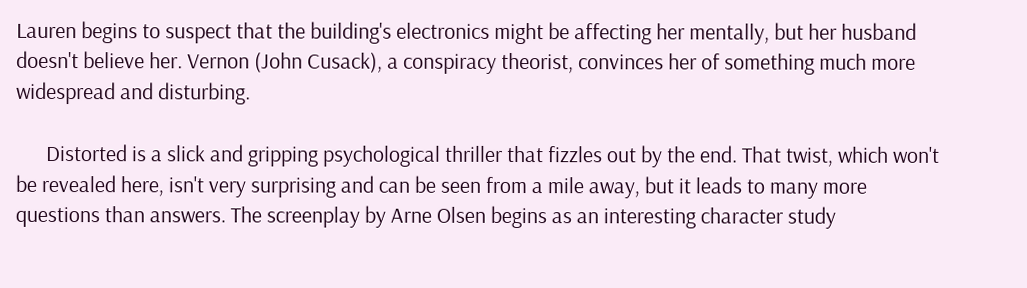Lauren begins to suspect that the building's electronics might be affecting her mentally, but her husband doesn't believe her. Vernon (John Cusack), a conspiracy theorist, convinces her of something much more widespread and disturbing.

      Distorted is a slick and gripping psychological thriller that fizzles out by the end. That twist, which won't be revealed here, isn't very surprising and can be seen from a mile away, but it leads to many more questions than answers. The screenplay by Arne Olsen begins as an interesting character study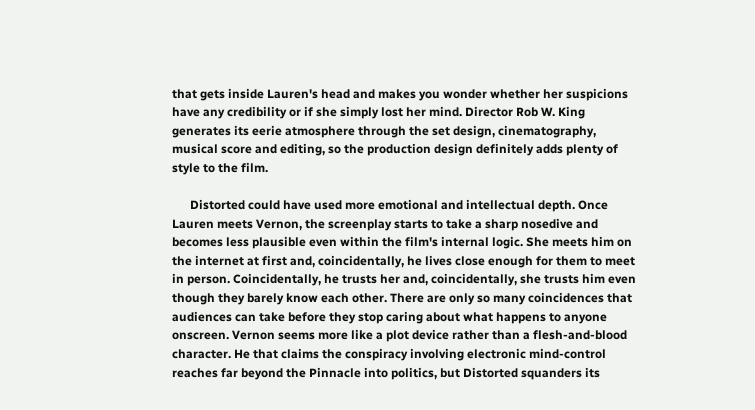that gets inside Lauren's head and makes you wonder whether her suspicions have any credibility or if she simply lost her mind. Director Rob W. King generates its eerie atmosphere through the set design, cinematography, musical score and editing, so the production design definitely adds plenty of style to the film.

      Distorted could have used more emotional and intellectual depth. Once Lauren meets Vernon, the screenplay starts to take a sharp nosedive and becomes less plausible even within the film's internal logic. She meets him on the internet at first and, coincidentally, he lives close enough for them to meet in person. Coincidentally, he trusts her and, coincidentally, she trusts him even though they barely know each other. There are only so many coincidences that audiences can take before they stop caring about what happens to anyone onscreen. Vernon seems more like a plot device rather than a flesh-and-blood character. He that claims the conspiracy involving electronic mind-control reaches far beyond the Pinnacle into politics, but Distorted squanders its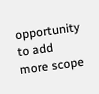opportunity to add more scope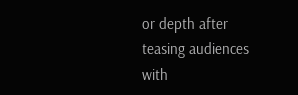or depth after teasing audiences with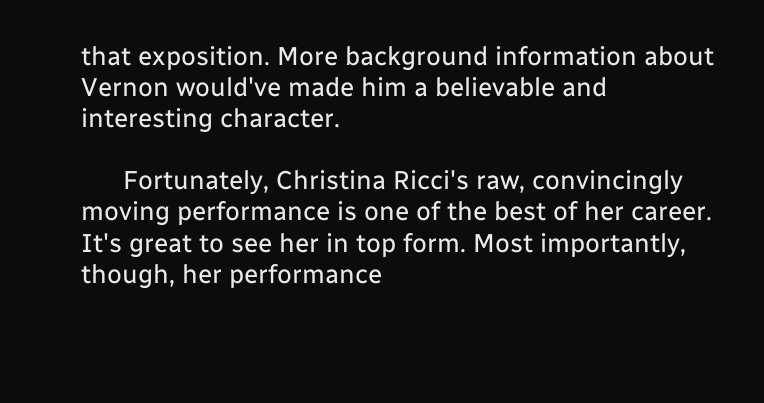that exposition. More background information about Vernon would've made him a believable and interesting character.

      Fortunately, Christina Ricci's raw, convincingly moving performance is one of the best of her career. It's great to see her in top form. Most importantly, though, her performance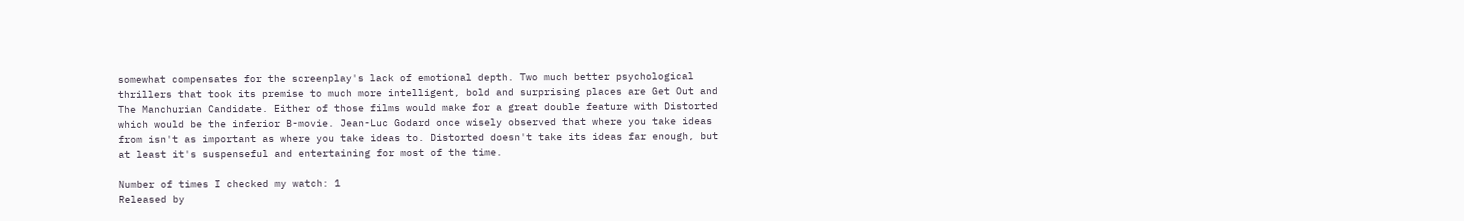somewhat compensates for the screenplay's lack of emotional depth. Two much better psychological thrillers that took its premise to much more intelligent, bold and surprising places are Get Out and The Manchurian Candidate. Either of those films would make for a great double feature with Distorted which would be the inferior B-movie. Jean-Luc Godard once wisely observed that where you take ideas from isn't as important as where you take ideas to. Distorted doesn't take its ideas far enough, but at least it's suspenseful and entertaining for most of the time.

Number of times I checked my watch: 1
Released by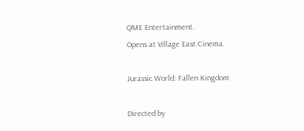QME Entertainment.
Opens at Village East Cinema.

Jurassic World: Fallen Kingdom

Directed by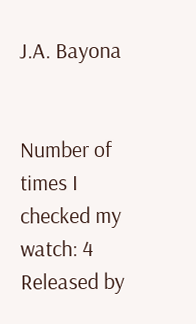J.A. Bayona


Number of times I checked my watch: 4
Released by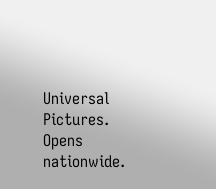Universal Pictures.
Opens nationwide.